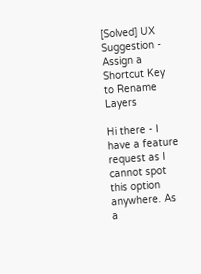[Solved] UX Suggestion - Assign a Shortcut Key to Rename Layers

Hi there - I have a feature request as I cannot spot this option anywhere. As a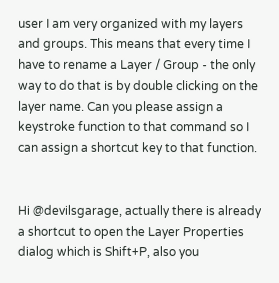user I am very organized with my layers and groups. This means that every time I have to rename a Layer / Group - the only way to do that is by double clicking on the layer name. Can you please assign a keystroke function to that command so I can assign a shortcut key to that function.


Hi @devilsgarage, actually there is already a shortcut to open the Layer Properties dialog which is Shift+P, also you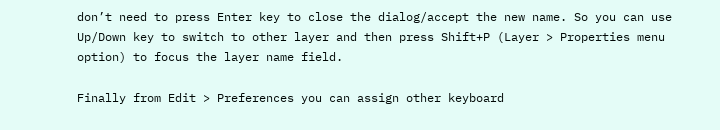don’t need to press Enter key to close the dialog/accept the new name. So you can use Up/Down key to switch to other layer and then press Shift+P (Layer > Properties menu option) to focus the layer name field.

Finally from Edit > Preferences you can assign other keyboard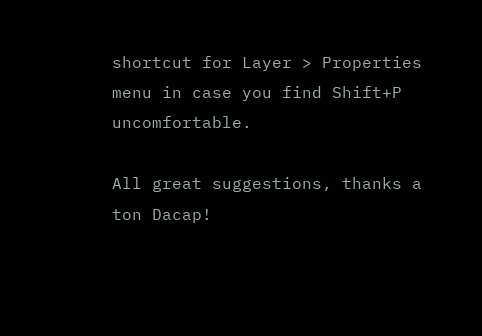shortcut for Layer > Properties menu in case you find Shift+P uncomfortable.

All great suggestions, thanks a ton Dacap!